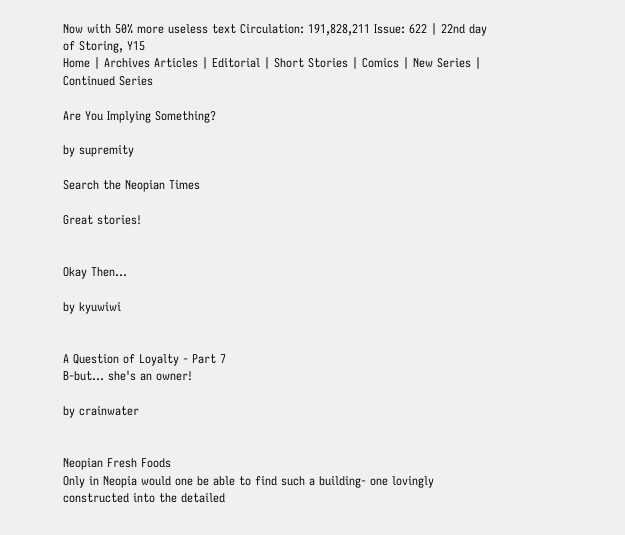Now with 50% more useless text Circulation: 191,828,211 Issue: 622 | 22nd day of Storing, Y15
Home | Archives Articles | Editorial | Short Stories | Comics | New Series | Continued Series

Are You Implying Something?

by supremity

Search the Neopian Times

Great stories!


Okay Then...

by kyuwiwi


A Question of Loyalty - Part 7
B-but... she's an owner!

by crainwater


Neopian Fresh Foods
Only in Neopia would one be able to find such a building- one lovingly constructed into the detailed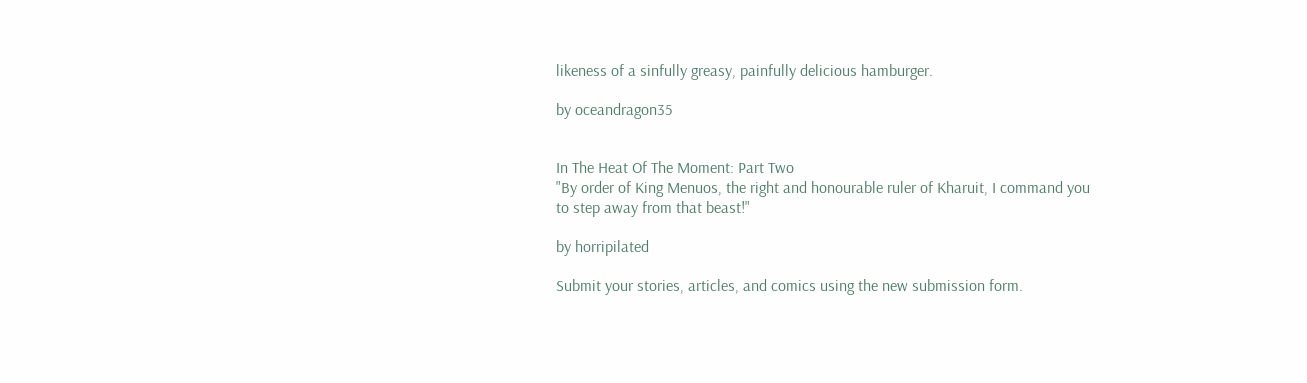likeness of a sinfully greasy, painfully delicious hamburger.

by oceandragon35


In The Heat Of The Moment: Part Two
"By order of King Menuos, the right and honourable ruler of Kharuit, I command you to step away from that beast!"

by horripilated

Submit your stories, articles, and comics using the new submission form.